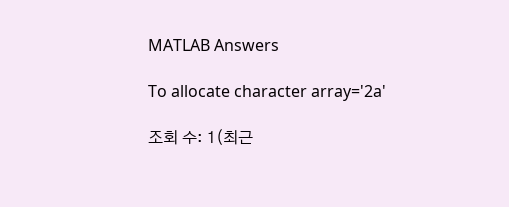MATLAB Answers

To allocate character array='2a'

조회 수: 1(최근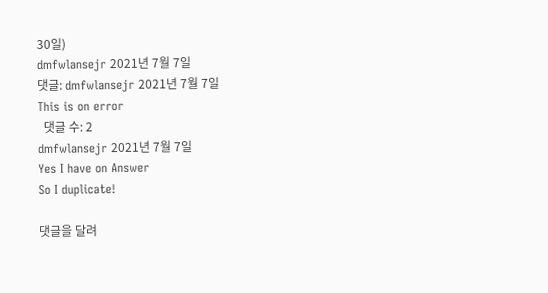30일)
dmfwlansejr 2021년 7월 7일
댓글: dmfwlansejr 2021년 7월 7일
This is on error
  댓글 수: 2
dmfwlansejr 2021년 7월 7일
Yes I have on Answer
So I duplicate!

댓글을 달려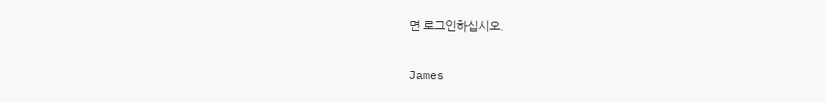면 로그인하십시오.


James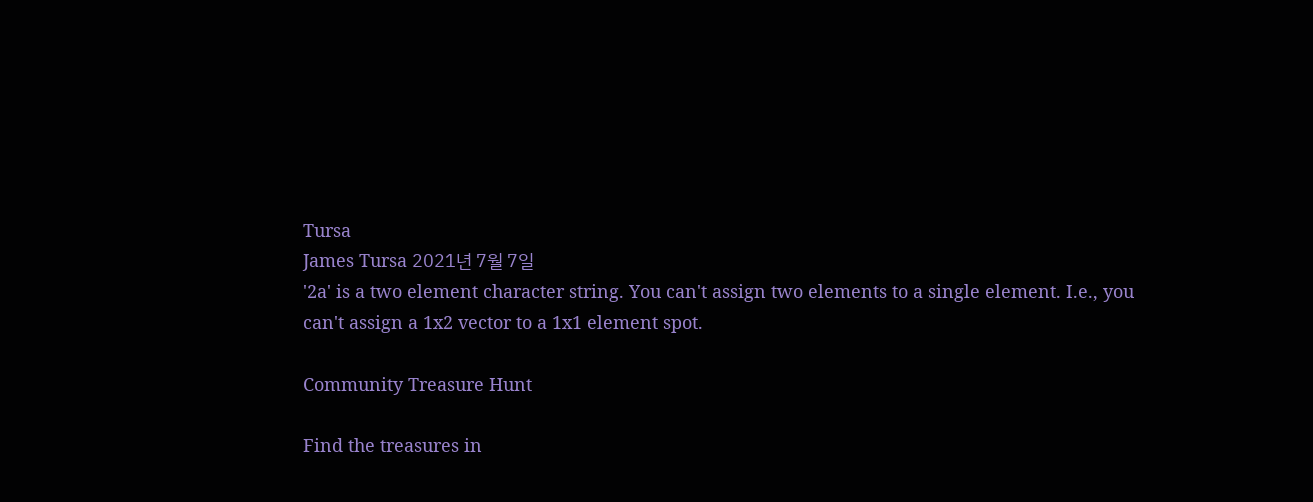Tursa
James Tursa 2021년 7월 7일
'2a' is a two element character string. You can't assign two elements to a single element. I.e., you can't assign a 1x2 vector to a 1x1 element spot.

Community Treasure Hunt

Find the treasures in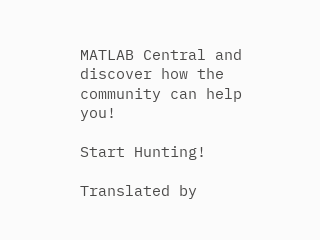MATLAB Central and discover how the community can help you!

Start Hunting!

Translated by